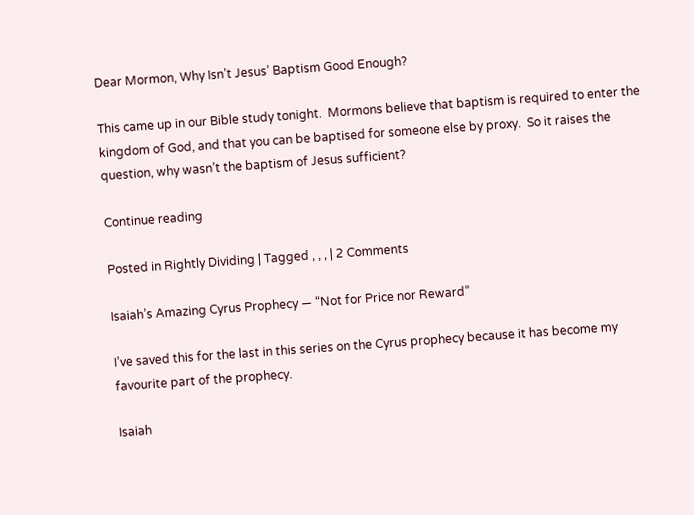Dear Mormon, Why Isn’t Jesus’ Baptism Good Enough?

This came up in our Bible study tonight.  Mormons believe that baptism is required to enter the kingdom of God, and that you can be baptised for someone else by proxy.  So it raises the question, why wasn’t the baptism of Jesus sufficient?

Continue reading

Posted in Rightly Dividing | Tagged , , , | 2 Comments

Isaiah’s Amazing Cyrus Prophecy — “Not for Price nor Reward”

I’ve saved this for the last in this series on the Cyrus prophecy because it has become my favourite part of the prophecy.

Isaiah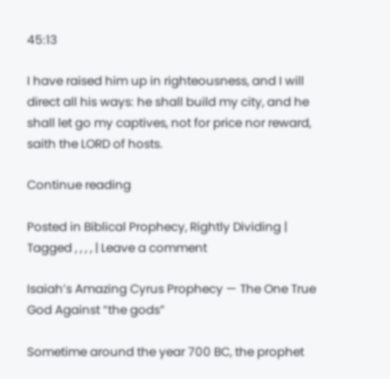45:13

I have raised him up in righteousness, and I will direct all his ways: he shall build my city, and he shall let go my captives, not for price nor reward, saith the LORD of hosts.

Continue reading

Posted in Biblical Prophecy, Rightly Dividing | Tagged , , , , | Leave a comment

Isaiah’s Amazing Cyrus Prophecy — The One True God Against “the gods”

Sometime around the year 700 BC, the prophet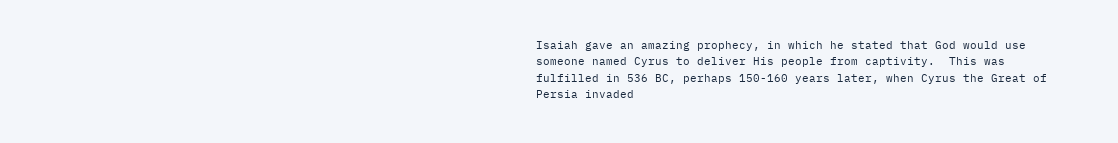Isaiah gave an amazing prophecy, in which he stated that God would use someone named Cyrus to deliver His people from captivity.  This was fulfilled in 536 BC, perhaps 150-160 years later, when Cyrus the Great of Persia invaded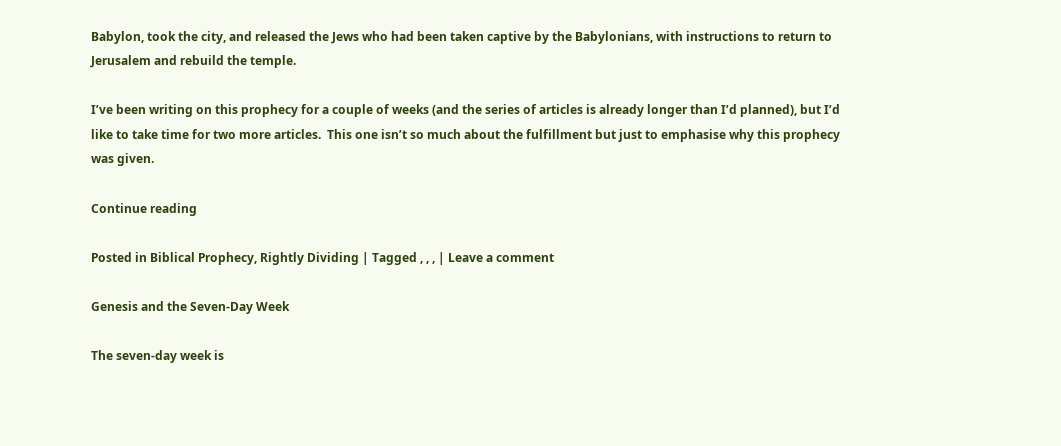Babylon, took the city, and released the Jews who had been taken captive by the Babylonians, with instructions to return to Jerusalem and rebuild the temple.

I’ve been writing on this prophecy for a couple of weeks (and the series of articles is already longer than I’d planned), but I’d like to take time for two more articles.  This one isn’t so much about the fulfillment but just to emphasise why this prophecy was given.

Continue reading

Posted in Biblical Prophecy, Rightly Dividing | Tagged , , , | Leave a comment

Genesis and the Seven-Day Week

The seven-day week is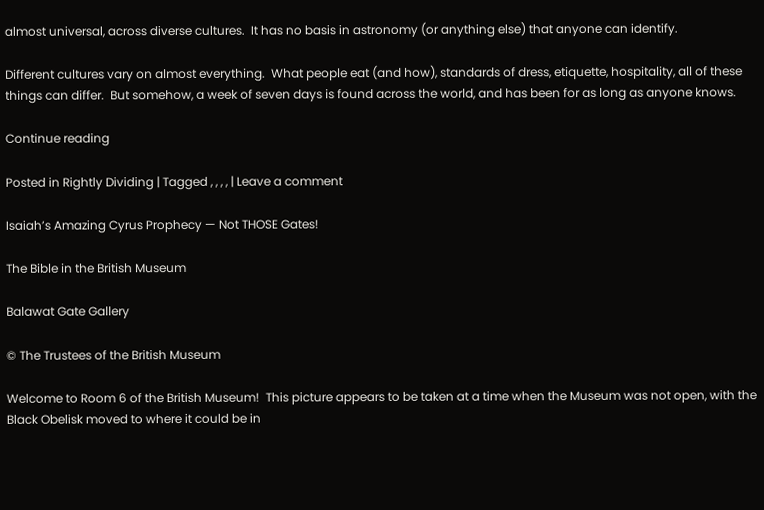almost universal, across diverse cultures.  It has no basis in astronomy (or anything else) that anyone can identify.

Different cultures vary on almost everything.  What people eat (and how), standards of dress, etiquette, hospitality, all of these things can differ.  But somehow, a week of seven days is found across the world, and has been for as long as anyone knows.

Continue reading

Posted in Rightly Dividing | Tagged , , , , | Leave a comment

Isaiah’s Amazing Cyrus Prophecy — Not THOSE Gates!

The Bible in the British Museum

Balawat Gate Gallery

© The Trustees of the British Museum

Welcome to Room 6 of the British Museum!  This picture appears to be taken at a time when the Museum was not open, with the Black Obelisk moved to where it could be in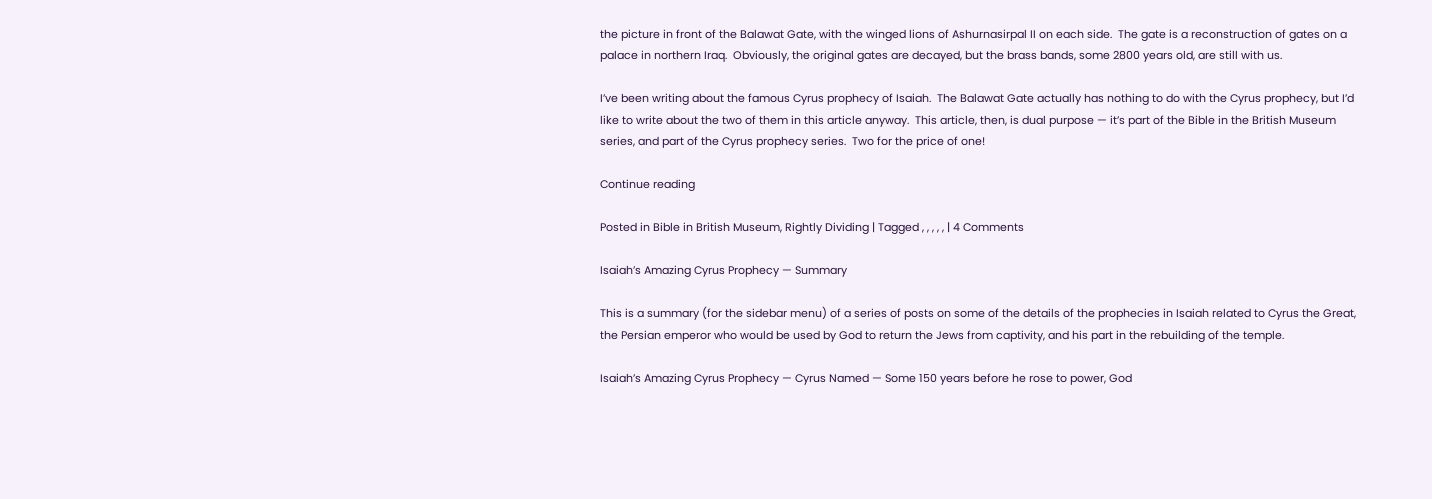the picture in front of the Balawat Gate, with the winged lions of Ashurnasirpal II on each side.  The gate is a reconstruction of gates on a palace in northern Iraq.  Obviously, the original gates are decayed, but the brass bands, some 2800 years old, are still with us.

I’ve been writing about the famous Cyrus prophecy of Isaiah.  The Balawat Gate actually has nothing to do with the Cyrus prophecy, but I’d like to write about the two of them in this article anyway.  This article, then, is dual purpose — it’s part of the Bible in the British Museum series, and part of the Cyrus prophecy series.  Two for the price of one!

Continue reading

Posted in Bible in British Museum, Rightly Dividing | Tagged , , , , , | 4 Comments

Isaiah’s Amazing Cyrus Prophecy — Summary

This is a summary (for the sidebar menu) of a series of posts on some of the details of the prophecies in Isaiah related to Cyrus the Great, the Persian emperor who would be used by God to return the Jews from captivity, and his part in the rebuilding of the temple.

Isaiah’s Amazing Cyrus Prophecy — Cyrus Named — Some 150 years before he rose to power, God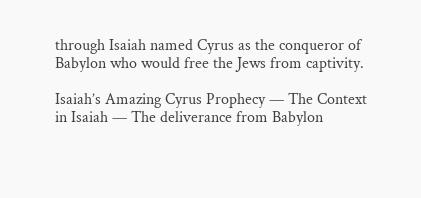through Isaiah named Cyrus as the conqueror of Babylon who would free the Jews from captivity.

Isaiah’s Amazing Cyrus Prophecy — The Context in Isaiah — The deliverance from Babylon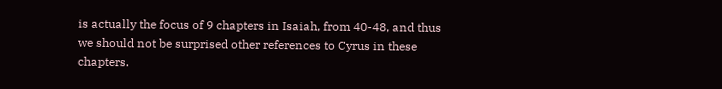is actually the focus of 9 chapters in Isaiah, from 40-48, and thus we should not be surprised other references to Cyrus in these chapters.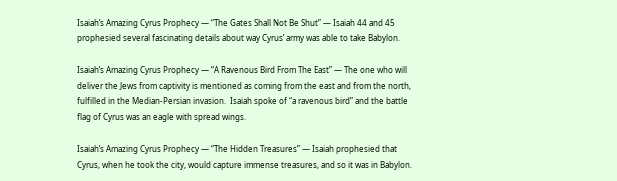Isaiah’s Amazing Cyrus Prophecy — “The Gates Shall Not Be Shut” — Isaiah 44 and 45 prophesied several fascinating details about way Cyrus’ army was able to take Babylon.

Isaiah’s Amazing Cyrus Prophecy — “A Ravenous Bird From The East” — The one who will deliver the Jews from captivity is mentioned as coming from the east and from the north, fulfilled in the Median-Persian invasion.  Isaiah spoke of “a ravenous bird” and the battle flag of Cyrus was an eagle with spread wings.

Isaiah’s Amazing Cyrus Prophecy — “The Hidden Treasures” — Isaiah prophesied that Cyrus, when he took the city, would capture immense treasures, and so it was in Babylon.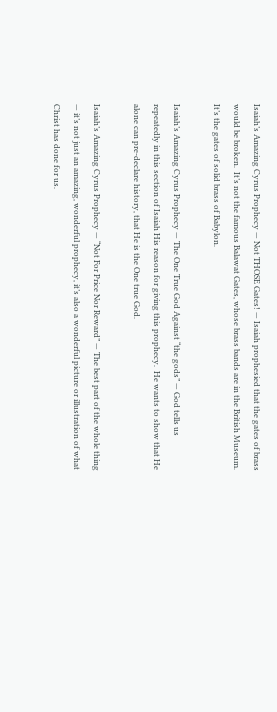Isaiah’s Amazing Cyrus Prophecy — Not THOSE Gates! — Isaiah prophesied that the gates of brass would be broken.  It’s not the famous Balawat Gates, whose brass bands are in the British Museum.  It’s the gates of solid brass of Babylon.

Isaiah’s Amazing Cyrus Prophecy — The One True God Against “the gods” — God tells us repeatedly in this section of Isaiah His reason for giving this prophecy.  He wants to show that He alone can pre-declare history, that He is the One true God.

Isaiah’s Amazing Cyrus Prophecy — “Not For Price Nor Reward” — The best part of the whole thing — it’s not just an amazing, wonderful prophecy, it’s also a wonderful picture or illustration of what Christ has done for us.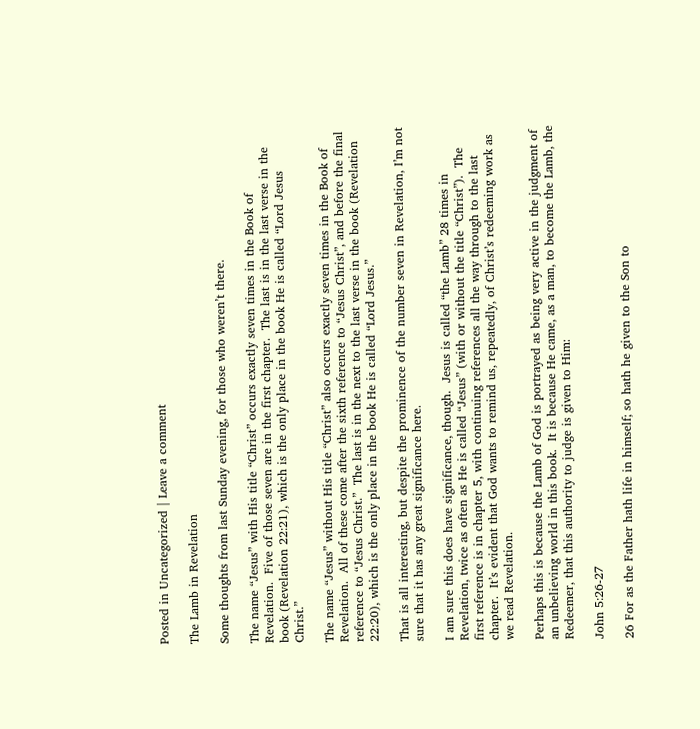Posted in Uncategorized | Leave a comment

The Lamb in Revelation

Some thoughts from last Sunday evening, for those who weren’t there.

The name “Jesus” with His title “Christ” occurs exactly seven times in the Book of Revelation.  Five of those seven are in the first chapter.  The last is in the last verse in the book (Revelation 22:21), which is the only place in the book He is called “Lord Jesus Christ.”

The name “Jesus” without His title “Christ” also occurs exactly seven times in the Book of Revelation.  All of these come after the sixth reference to “Jesus Christ”, and before the final reference to “Jesus Christ.”  The last is in the next to the last verse in the book (Revelation 22:20), which is the only place in the book He is called “Lord Jesus.”

That is all interesting, but despite the prominence of the number seven in Revelation, I’m not sure that it has any great significance here.

I am sure this does have significance, though.  Jesus is called “the Lamb” 28 times in Revelation, twice as often as He is called “Jesus” (with or without the title “Christ”).  The first reference is in chapter 5, with continuing references all the way through to the last chapter.  It’s evident that God wants to remind us, repeatedly, of Christ’s redeeming work as we read Revelation.

Perhaps this is because the Lamb of God is portrayed as being very active in the judgment of an unbelieving world in this book.  It is because He came, as a man, to become the Lamb, the Redeemer, that this authority to judge is given to Him:

John 5:26-27

26 For as the Father hath life in himself; so hath he given to the Son to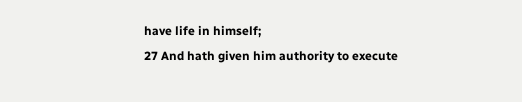have life in himself;
27 And hath given him authority to execute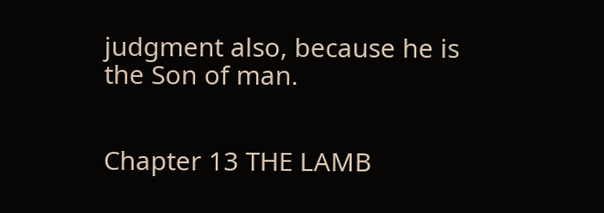judgment also, because he is the Son of man.


Chapter 13 THE LAMB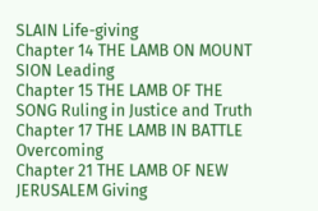SLAIN Life-giving
Chapter 14 THE LAMB ON MOUNT SION Leading
Chapter 15 THE LAMB OF THE SONG Ruling in Justice and Truth
Chapter 17 THE LAMB IN BATTLE Overcoming
Chapter 21 THE LAMB OF NEW JERUSALEM Giving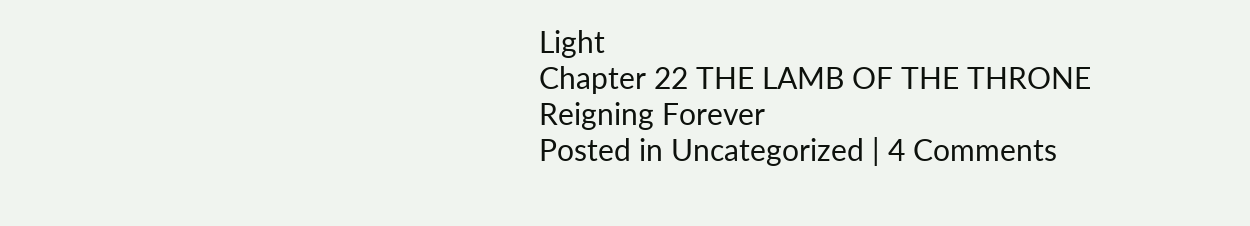Light
Chapter 22 THE LAMB OF THE THRONE Reigning Forever
Posted in Uncategorized | 4 Comments